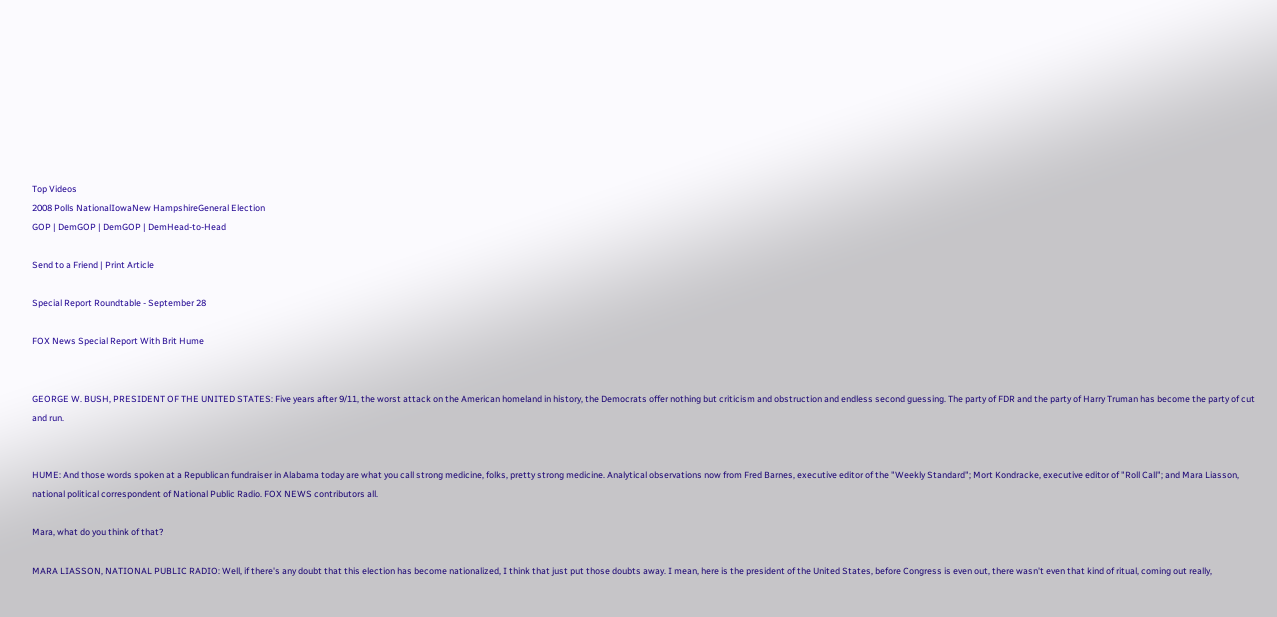Top Videos
2008 Polls NationalIowaNew HampshireGeneral Election
GOP | DemGOP | DemGOP | DemHead-to-Head

Send to a Friend | Print Article

Special Report Roundtable - September 28

FOX News Special Report With Brit Hume


GEORGE W. BUSH, PRESIDENT OF THE UNITED STATES: Five years after 9/11, the worst attack on the American homeland in history, the Democrats offer nothing but criticism and obstruction and endless second guessing. The party of FDR and the party of Harry Truman has become the party of cut and run.


HUME: And those words spoken at a Republican fundraiser in Alabama today are what you call strong medicine, folks, pretty strong medicine. Analytical observations now from Fred Barnes, executive editor of the "Weekly Standard"; Mort Kondracke, executive editor of "Roll Call"; and Mara Liasson, national political correspondent of National Public Radio. FOX NEWS contributors all.

Mara, what do you think of that?

MARA LIASSON, NATIONAL PUBLIC RADIO: Well, if there's any doubt that this election has become nationalized, I think that just put those doubts away. I mean, here is the president of the United States, before Congress is even out, there wasn't even that kind of ritual, coming out really,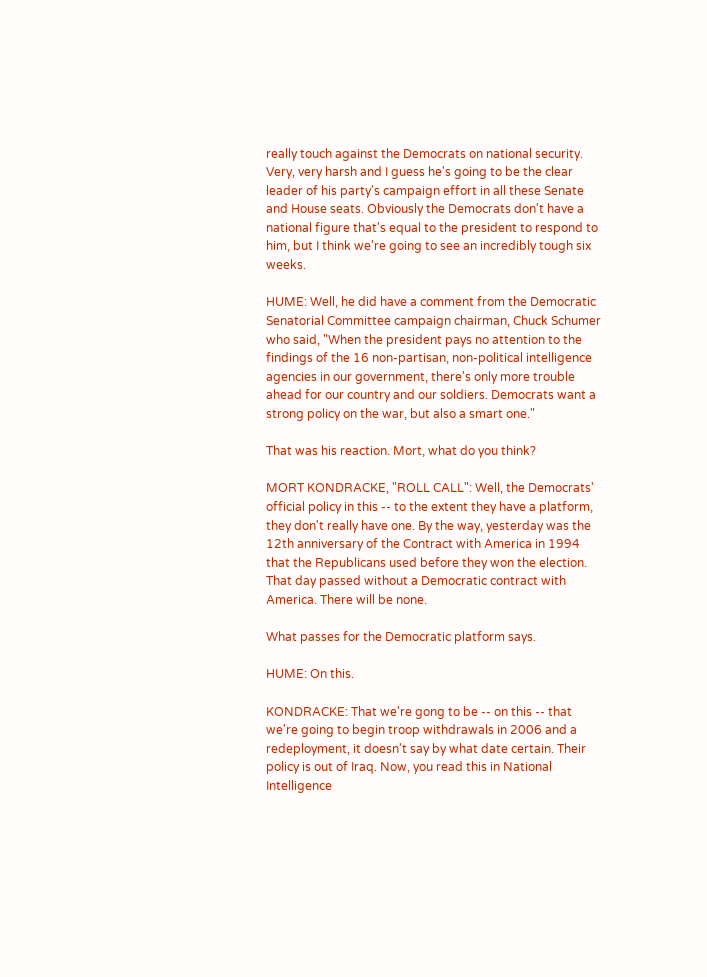really touch against the Democrats on national security. Very, very harsh and I guess he's going to be the clear leader of his party's campaign effort in all these Senate and House seats. Obviously the Democrats don't have a national figure that's equal to the president to respond to him, but I think we're going to see an incredibly tough six weeks.

HUME: Well, he did have a comment from the Democratic Senatorial Committee campaign chairman, Chuck Schumer who said, "When the president pays no attention to the findings of the 16 non-partisan, non-political intelligence agencies in our government, there's only more trouble ahead for our country and our soldiers. Democrats want a strong policy on the war, but also a smart one."

That was his reaction. Mort, what do you think?

MORT KONDRACKE, "ROLL CALL": Well, the Democrats' official policy in this -- to the extent they have a platform, they don't really have one. By the way, yesterday was the 12th anniversary of the Contract with America in 1994 that the Republicans used before they won the election. That day passed without a Democratic contract with America. There will be none.

What passes for the Democratic platform says.

HUME: On this.

KONDRACKE: That we're gong to be -- on this -- that we're going to begin troop withdrawals in 2006 and a redeployment, it doesn't say by what date certain. Their policy is out of Iraq. Now, you read this in National Intelligence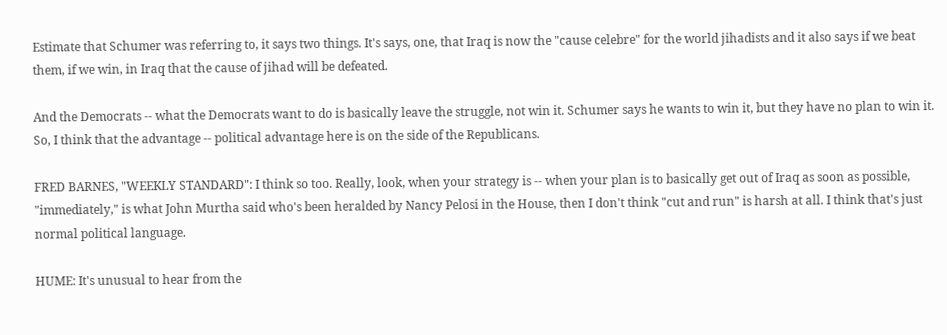Estimate that Schumer was referring to, it says two things. It's says, one, that Iraq is now the "cause celebre" for the world jihadists and it also says if we beat them, if we win, in Iraq that the cause of jihad will be defeated.

And the Democrats -- what the Democrats want to do is basically leave the struggle, not win it. Schumer says he wants to win it, but they have no plan to win it. So, I think that the advantage -- political advantage here is on the side of the Republicans.

FRED BARNES, "WEEKLY STANDARD": I think so too. Really, look, when your strategy is -- when your plan is to basically get out of Iraq as soon as possible, "immediately," is what John Murtha said who's been heralded by Nancy Pelosi in the House, then I don't think "cut and run" is harsh at all. I think that's just normal political language.

HUME: It's unusual to hear from the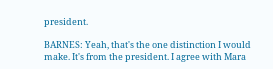president.

BARNES: Yeah, that's the one distinction I would make. It's from the president. I agree with Mara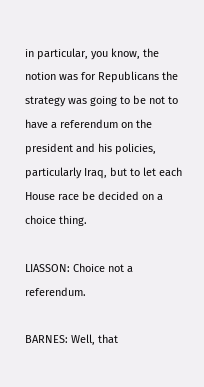in particular, you know, the notion was for Republicans the strategy was going to be not to have a referendum on the president and his policies, particularly Iraq, but to let each House race be decided on a choice thing.

LIASSON: Choice not a referendum.

BARNES: Well, that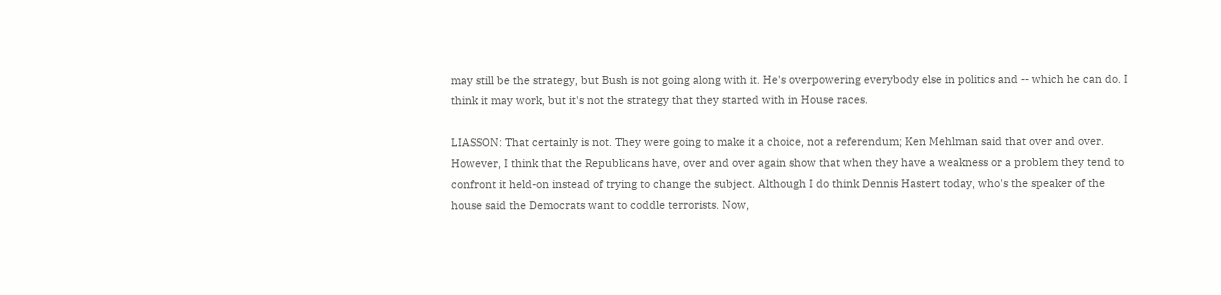may still be the strategy, but Bush is not going along with it. He's overpowering everybody else in politics and -- which he can do. I think it may work, but it's not the strategy that they started with in House races.

LIASSON: That certainly is not. They were going to make it a choice, not a referendum; Ken Mehlman said that over and over. However, I think that the Republicans have, over and over again show that when they have a weakness or a problem they tend to confront it held-on instead of trying to change the subject. Although I do think Dennis Hastert today, who's the speaker of the house said the Democrats want to coddle terrorists. Now,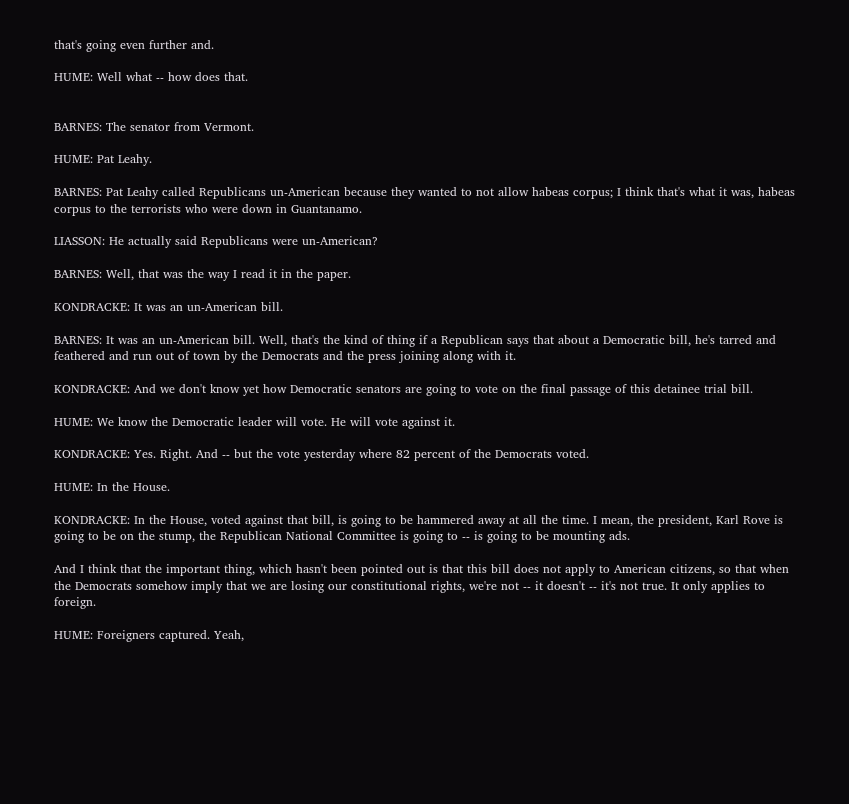that's going even further and.

HUME: Well what -- how does that.


BARNES: The senator from Vermont.

HUME: Pat Leahy.

BARNES: Pat Leahy called Republicans un-American because they wanted to not allow habeas corpus; I think that's what it was, habeas corpus to the terrorists who were down in Guantanamo.

LIASSON: He actually said Republicans were un-American?

BARNES: Well, that was the way I read it in the paper.

KONDRACKE: It was an un-American bill.

BARNES: It was an un-American bill. Well, that's the kind of thing if a Republican says that about a Democratic bill, he's tarred and feathered and run out of town by the Democrats and the press joining along with it.

KONDRACKE: And we don't know yet how Democratic senators are going to vote on the final passage of this detainee trial bill.

HUME: We know the Democratic leader will vote. He will vote against it.

KONDRACKE: Yes. Right. And -- but the vote yesterday where 82 percent of the Democrats voted.

HUME: In the House.

KONDRACKE: In the House, voted against that bill, is going to be hammered away at all the time. I mean, the president, Karl Rove is going to be on the stump, the Republican National Committee is going to -- is going to be mounting ads.

And I think that the important thing, which hasn't been pointed out is that this bill does not apply to American citizens, so that when the Democrats somehow imply that we are losing our constitutional rights, we're not -- it doesn't -- it's not true. It only applies to foreign.

HUME: Foreigners captured. Yeah,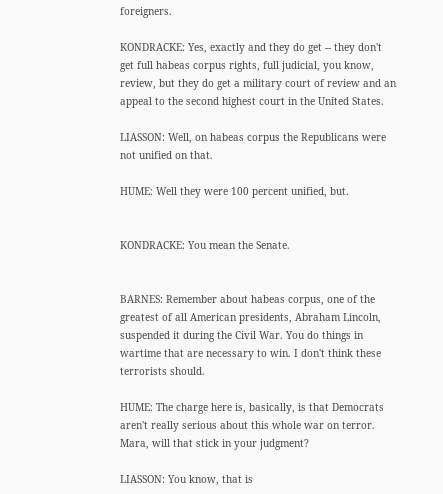foreigners.

KONDRACKE: Yes, exactly and they do get -- they don't get full habeas corpus rights, full judicial, you know, review, but they do get a military court of review and an appeal to the second highest court in the United States.

LIASSON: Well, on habeas corpus the Republicans were not unified on that.

HUME: Well they were 100 percent unified, but.


KONDRACKE: You mean the Senate.


BARNES: Remember about habeas corpus, one of the greatest of all American presidents, Abraham Lincoln, suspended it during the Civil War. You do things in wartime that are necessary to win. I don't think these terrorists should.

HUME: The charge here is, basically, is that Democrats aren't really serious about this whole war on terror. Mara, will that stick in your judgment?

LIASSON: You know, that is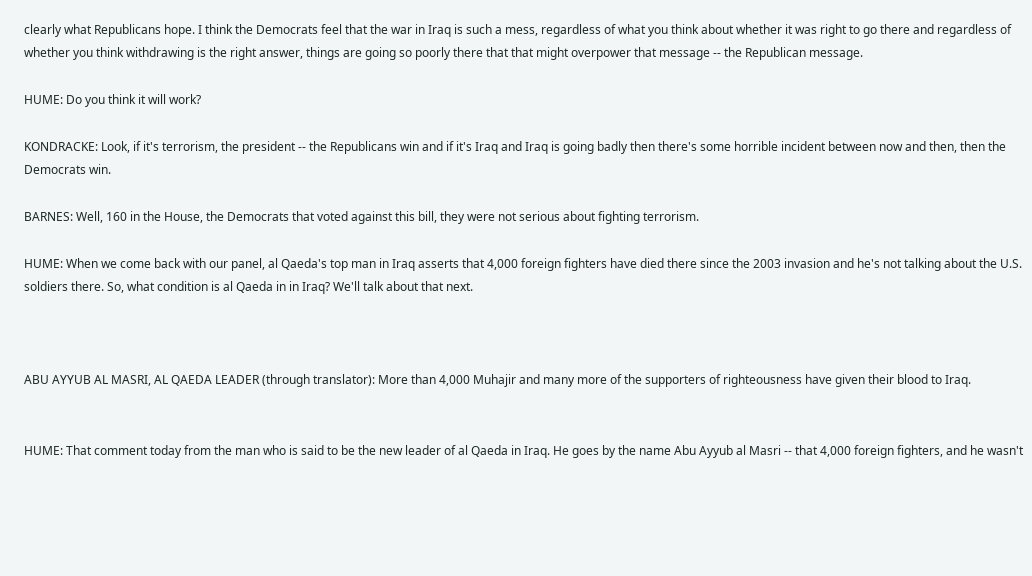clearly what Republicans hope. I think the Democrats feel that the war in Iraq is such a mess, regardless of what you think about whether it was right to go there and regardless of whether you think withdrawing is the right answer, things are going so poorly there that that might overpower that message -- the Republican message.

HUME: Do you think it will work?

KONDRACKE: Look, if it's terrorism, the president -- the Republicans win and if it's Iraq and Iraq is going badly then there's some horrible incident between now and then, then the Democrats win.

BARNES: Well, 160 in the House, the Democrats that voted against this bill, they were not serious about fighting terrorism.

HUME: When we come back with our panel, al Qaeda's top man in Iraq asserts that 4,000 foreign fighters have died there since the 2003 invasion and he's not talking about the U.S. soldiers there. So, what condition is al Qaeda in in Iraq? We'll talk about that next.



ABU AYYUB AL MASRI, AL QAEDA LEADER (through translator): More than 4,000 Muhajir and many more of the supporters of righteousness have given their blood to Iraq.


HUME: That comment today from the man who is said to be the new leader of al Qaeda in Iraq. He goes by the name Abu Ayyub al Masri -- that 4,000 foreign fighters, and he wasn't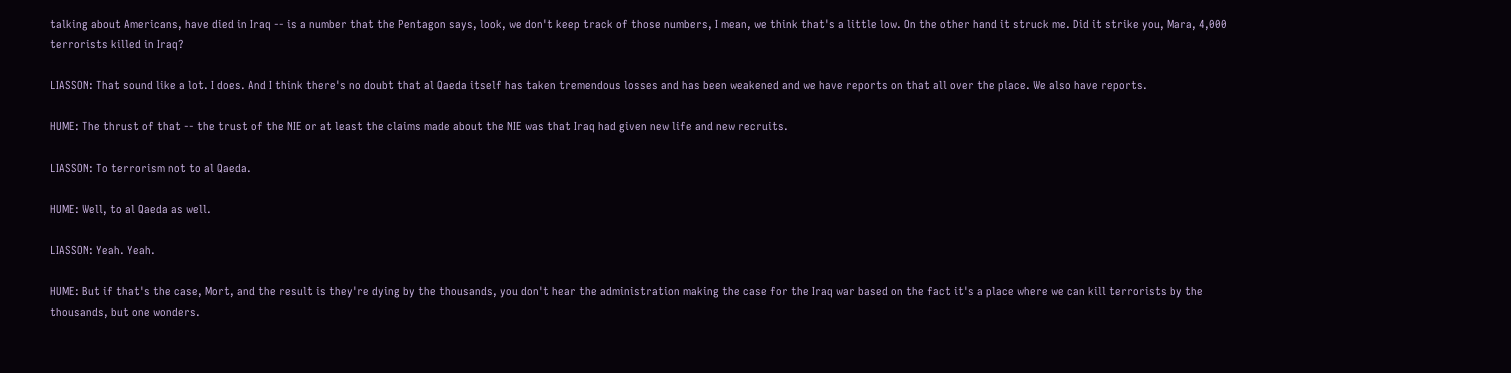talking about Americans, have died in Iraq -- is a number that the Pentagon says, look, we don't keep track of those numbers, I mean, we think that's a little low. On the other hand it struck me. Did it strike you, Mara, 4,000 terrorists killed in Iraq?

LIASSON: That sound like a lot. I does. And I think there's no doubt that al Qaeda itself has taken tremendous losses and has been weakened and we have reports on that all over the place. We also have reports.

HUME: The thrust of that -- the trust of the NIE or at least the claims made about the NIE was that Iraq had given new life and new recruits.

LIASSON: To terrorism not to al Qaeda.

HUME: Well, to al Qaeda as well.

LIASSON: Yeah. Yeah.

HUME: But if that's the case, Mort, and the result is they're dying by the thousands, you don't hear the administration making the case for the Iraq war based on the fact it's a place where we can kill terrorists by the thousands, but one wonders.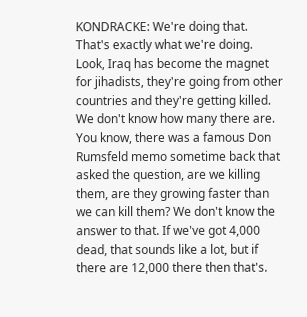KONDRACKE: We're doing that. That's exactly what we're doing. Look, Iraq has become the magnet for jihadists, they're going from other countries and they're getting killed. We don't know how many there are. You know, there was a famous Don Rumsfeld memo sometime back that asked the question, are we killing them, are they growing faster than we can kill them? We don't know the answer to that. If we've got 4,000 dead, that sounds like a lot, but if there are 12,000 there then that's.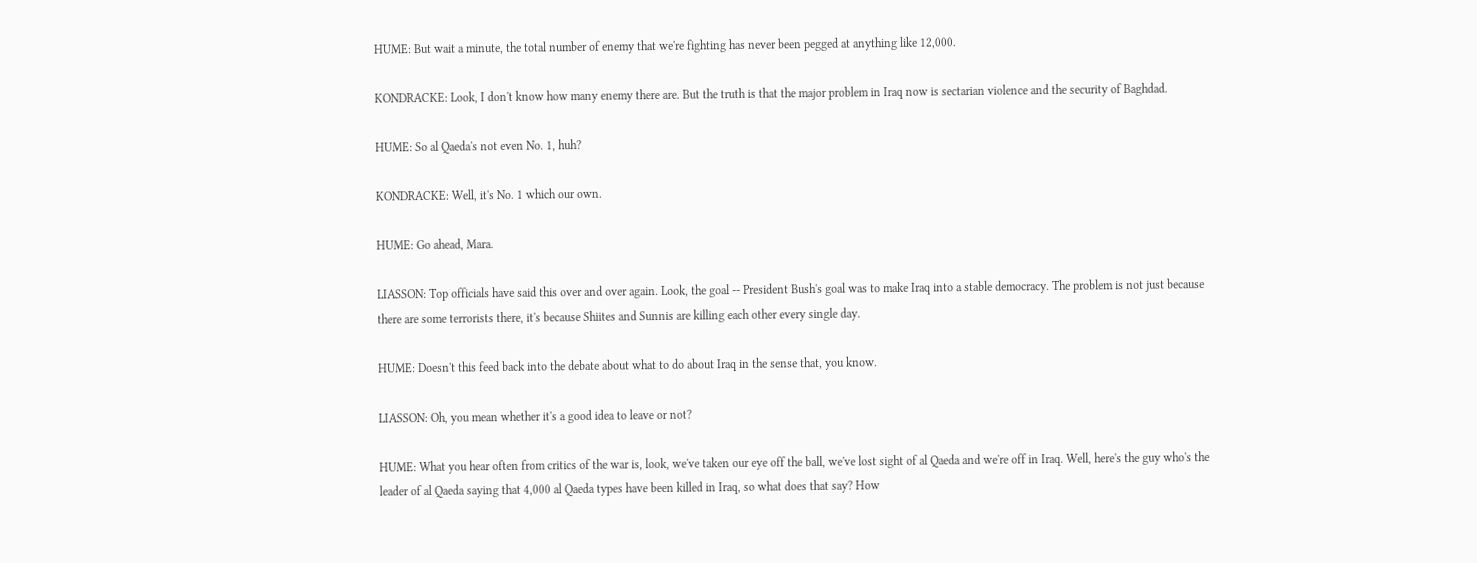HUME: But wait a minute, the total number of enemy that we're fighting has never been pegged at anything like 12,000.

KONDRACKE: Look, I don't know how many enemy there are. But the truth is that the major problem in Iraq now is sectarian violence and the security of Baghdad.

HUME: So al Qaeda's not even No. 1, huh?

KONDRACKE: Well, it's No. 1 which our own.

HUME: Go ahead, Mara.

LIASSON: Top officials have said this over and over again. Look, the goal -- President Bush's goal was to make Iraq into a stable democracy. The problem is not just because there are some terrorists there, it's because Shiites and Sunnis are killing each other every single day.

HUME: Doesn't this feed back into the debate about what to do about Iraq in the sense that, you know.

LIASSON: Oh, you mean whether it's a good idea to leave or not?

HUME: What you hear often from critics of the war is, look, we've taken our eye off the ball, we've lost sight of al Qaeda and we're off in Iraq. Well, here's the guy who's the leader of al Qaeda saying that 4,000 al Qaeda types have been killed in Iraq, so what does that say? How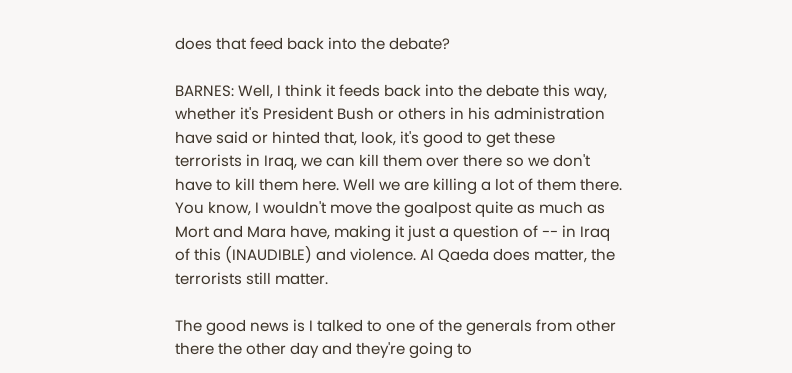does that feed back into the debate?

BARNES: Well, I think it feeds back into the debate this way, whether it's President Bush or others in his administration have said or hinted that, look, it's good to get these terrorists in Iraq, we can kill them over there so we don't have to kill them here. Well we are killing a lot of them there. You know, I wouldn't move the goalpost quite as much as Mort and Mara have, making it just a question of -- in Iraq of this (INAUDIBLE) and violence. Al Qaeda does matter, the terrorists still matter.

The good news is I talked to one of the generals from other there the other day and they're going to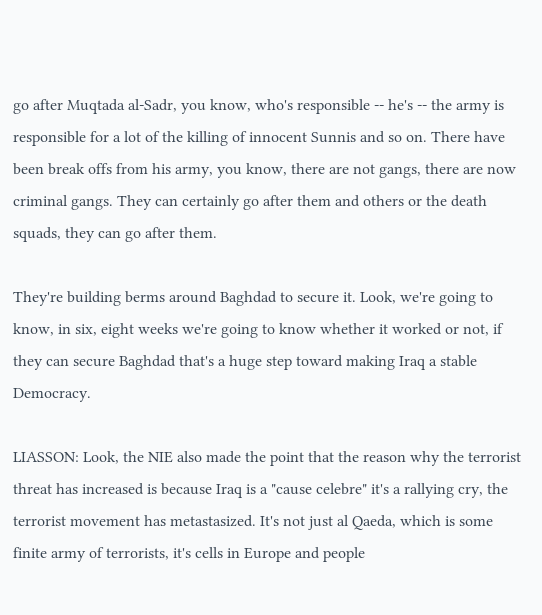go after Muqtada al-Sadr, you know, who's responsible -- he's -- the army is responsible for a lot of the killing of innocent Sunnis and so on. There have been break offs from his army, you know, there are not gangs, there are now criminal gangs. They can certainly go after them and others or the death squads, they can go after them.

They're building berms around Baghdad to secure it. Look, we're going to know, in six, eight weeks we're going to know whether it worked or not, if they can secure Baghdad that's a huge step toward making Iraq a stable Democracy.

LIASSON: Look, the NIE also made the point that the reason why the terrorist threat has increased is because Iraq is a "cause celebre" it's a rallying cry, the terrorist movement has metastasized. It's not just al Qaeda, which is some finite army of terrorists, it's cells in Europe and people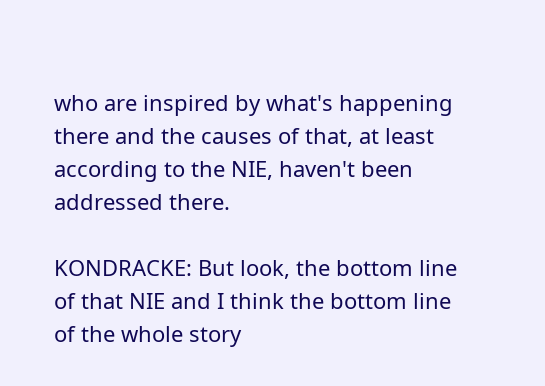who are inspired by what's happening there and the causes of that, at least according to the NIE, haven't been addressed there.

KONDRACKE: But look, the bottom line of that NIE and I think the bottom line of the whole story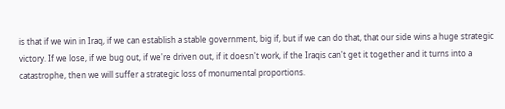is that if we win in Iraq, if we can establish a stable government, big if, but if we can do that, that our side wins a huge strategic victory. If we lose, if we bug out, if we're driven out, if it doesn't work, if the Iraqis can't get it together and it turns into a catastrophe, then we will suffer a strategic loss of monumental proportions.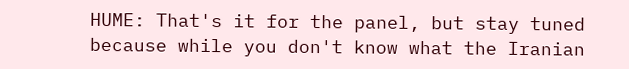HUME: That's it for the panel, but stay tuned because while you don't know what the Iranian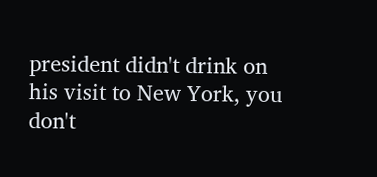president didn't drink on his visit to New York, you don't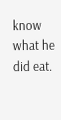know what he did eat.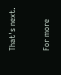That's next.

For more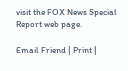visit the FOX News Special Report web page.

Email Friend | Print |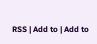RSS | Add to | Add to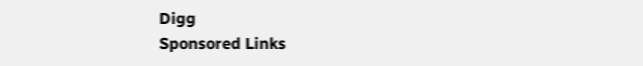Digg
Sponsored Links